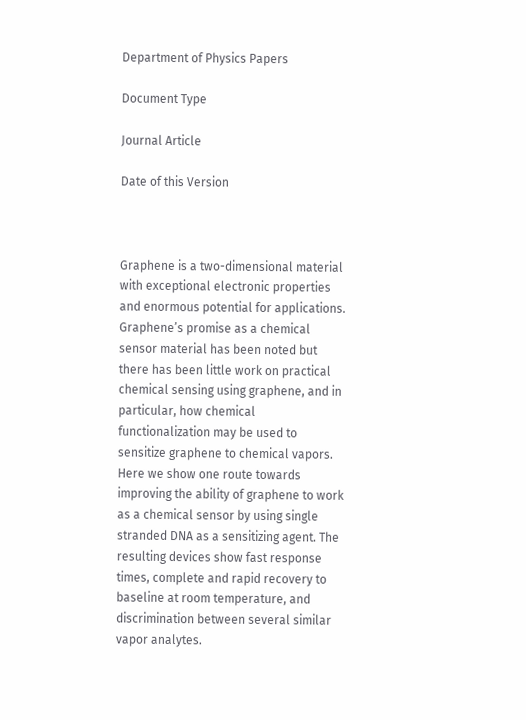Department of Physics Papers

Document Type

Journal Article

Date of this Version



Graphene is a two-dimensional material with exceptional electronic properties and enormous potential for applications. Graphene’s promise as a chemical sensor material has been noted but there has been little work on practical chemical sensing using graphene, and in particular, how chemical functionalization may be used to sensitize graphene to chemical vapors. Here we show one route towards improving the ability of graphene to work as a chemical sensor by using single stranded DNA as a sensitizing agent. The resulting devices show fast response times, complete and rapid recovery to baseline at room temperature, and discrimination between several similar vapor analytes.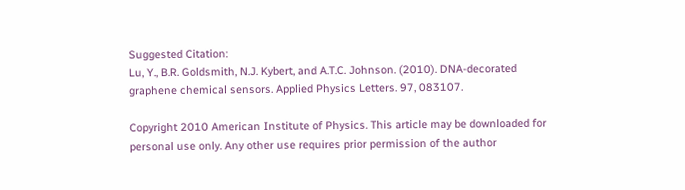Suggested Citation:
Lu, Y., B.R. Goldsmith, N.J. Kybert, and A.T.C. Johnson. (2010). DNA-decorated graphene chemical sensors. Applied Physics Letters. 97, 083107.

Copyright 2010 American Institute of Physics. This article may be downloaded for personal use only. Any other use requires prior permission of the author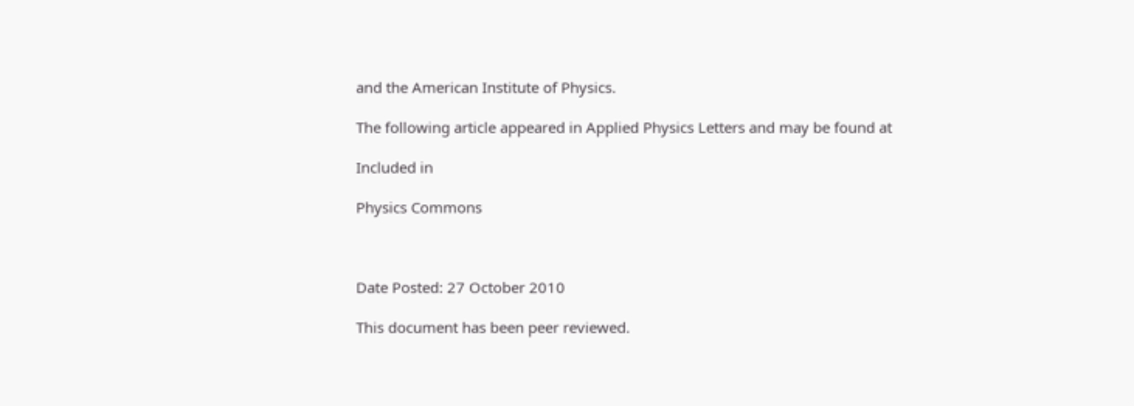and the American Institute of Physics.

The following article appeared in Applied Physics Letters and may be found at

Included in

Physics Commons



Date Posted: 27 October 2010

This document has been peer reviewed.